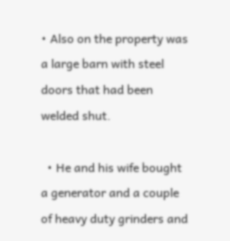• Also on the property was a large barn with steel doors that had been welded shut.

  • He and his wife bought a generator and a couple of heavy duty grinders and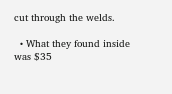cut through the welds.

  • What they found inside was $35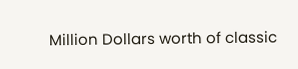Million Dollars worth of classic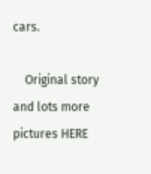cars.

    Original story and lots more pictures HERE